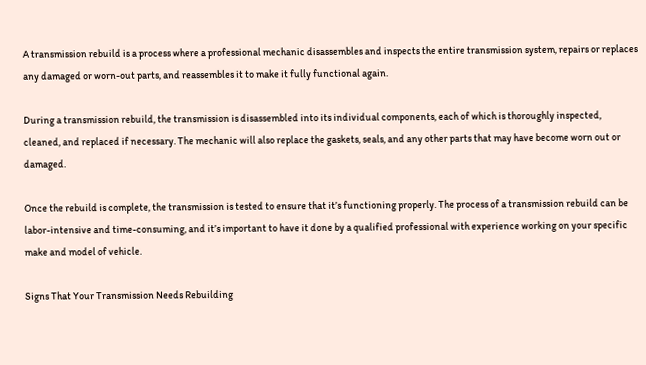A transmission rebuild is a process where a professional mechanic disassembles and inspects the entire transmission system, repairs or replaces any damaged or worn-out parts, and reassembles it to make it fully functional again.

During a transmission rebuild, the transmission is disassembled into its individual components, each of which is thoroughly inspected, cleaned, and replaced if necessary. The mechanic will also replace the gaskets, seals, and any other parts that may have become worn out or damaged.

Once the rebuild is complete, the transmission is tested to ensure that it’s functioning properly. The process of a transmission rebuild can be labor-intensive and time-consuming, and it’s important to have it done by a qualified professional with experience working on your specific make and model of vehicle.

Signs That Your Transmission Needs Rebuilding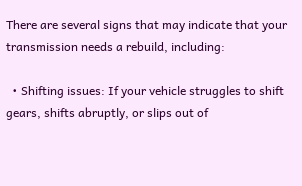There are several signs that may indicate that your transmission needs a rebuild, including:

  • Shifting issues: If your vehicle struggles to shift gears, shifts abruptly, or slips out of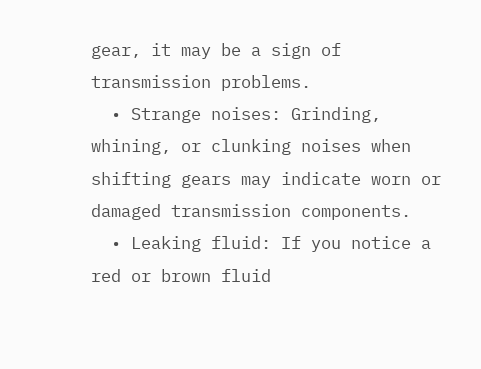gear, it may be a sign of transmission problems.
  • Strange noises: Grinding, whining, or clunking noises when shifting gears may indicate worn or damaged transmission components.
  • Leaking fluid: If you notice a red or brown fluid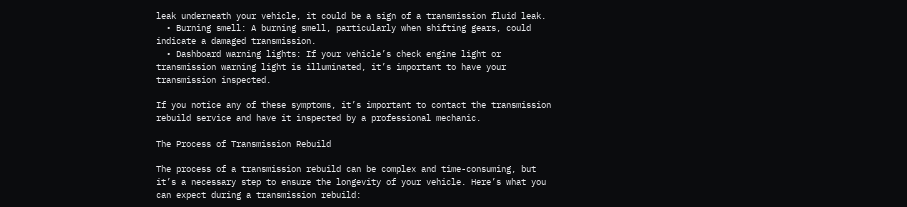leak underneath your vehicle, it could be a sign of a transmission fluid leak.
  • Burning smell: A burning smell, particularly when shifting gears, could indicate a damaged transmission.
  • Dashboard warning lights: If your vehicle’s check engine light or transmission warning light is illuminated, it’s important to have your transmission inspected.

If you notice any of these symptoms, it’s important to contact the transmission rebuild service and have it inspected by a professional mechanic.

The Process of Transmission Rebuild

The process of a transmission rebuild can be complex and time-consuming, but it’s a necessary step to ensure the longevity of your vehicle. Here’s what you can expect during a transmission rebuild: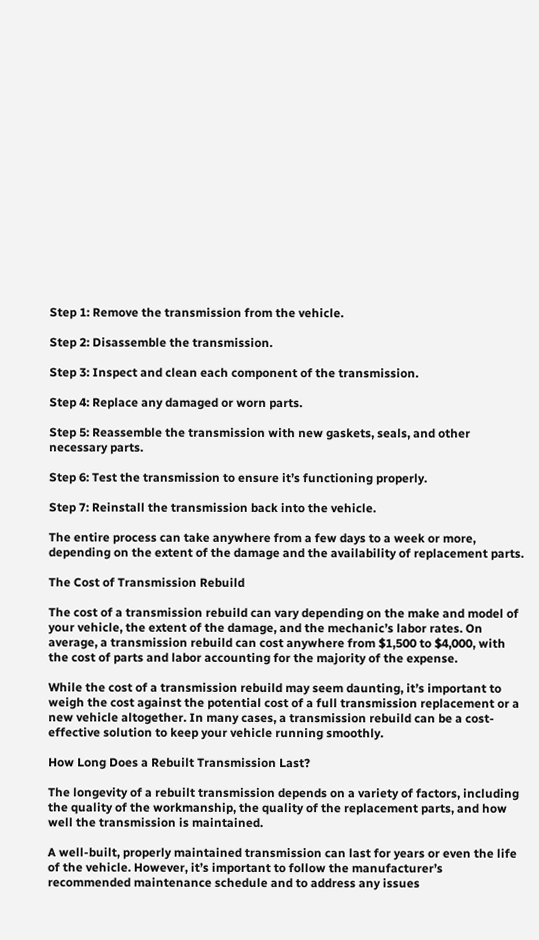Step 1: Remove the transmission from the vehicle.

Step 2: Disassemble the transmission.

Step 3: Inspect and clean each component of the transmission.

Step 4: Replace any damaged or worn parts.

Step 5: Reassemble the transmission with new gaskets, seals, and other necessary parts.

Step 6: Test the transmission to ensure it’s functioning properly.

Step 7: Reinstall the transmission back into the vehicle.

The entire process can take anywhere from a few days to a week or more, depending on the extent of the damage and the availability of replacement parts.

The Cost of Transmission Rebuild

The cost of a transmission rebuild can vary depending on the make and model of your vehicle, the extent of the damage, and the mechanic’s labor rates. On average, a transmission rebuild can cost anywhere from $1,500 to $4,000, with the cost of parts and labor accounting for the majority of the expense.

While the cost of a transmission rebuild may seem daunting, it’s important to weigh the cost against the potential cost of a full transmission replacement or a new vehicle altogether. In many cases, a transmission rebuild can be a cost-effective solution to keep your vehicle running smoothly.

How Long Does a Rebuilt Transmission Last?

The longevity of a rebuilt transmission depends on a variety of factors, including the quality of the workmanship, the quality of the replacement parts, and how well the transmission is maintained.

A well-built, properly maintained transmission can last for years or even the life of the vehicle. However, it’s important to follow the manufacturer’s recommended maintenance schedule and to address any issues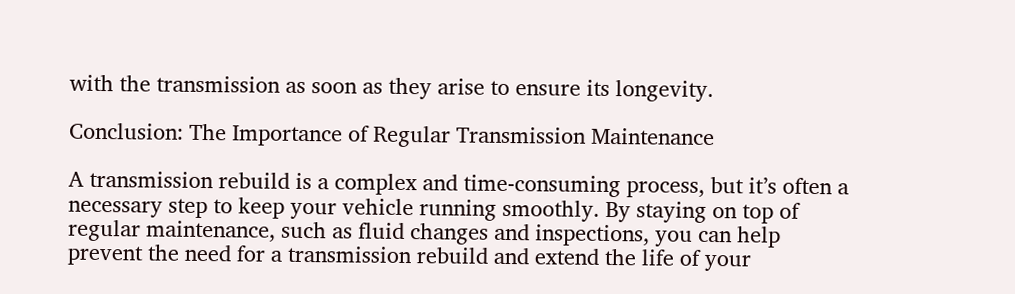with the transmission as soon as they arise to ensure its longevity.

Conclusion: The Importance of Regular Transmission Maintenance

A transmission rebuild is a complex and time-consuming process, but it’s often a necessary step to keep your vehicle running smoothly. By staying on top of regular maintenance, such as fluid changes and inspections, you can help prevent the need for a transmission rebuild and extend the life of your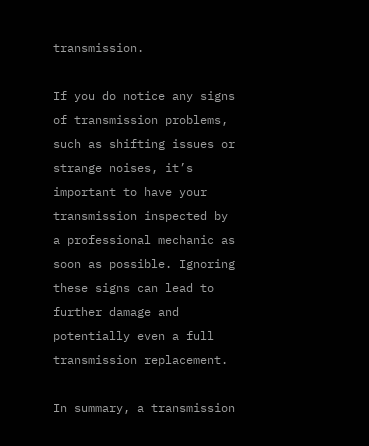transmission.

If you do notice any signs of transmission problems, such as shifting issues or strange noises, it’s important to have your transmission inspected by a professional mechanic as soon as possible. Ignoring these signs can lead to further damage and potentially even a full transmission replacement.

In summary, a transmission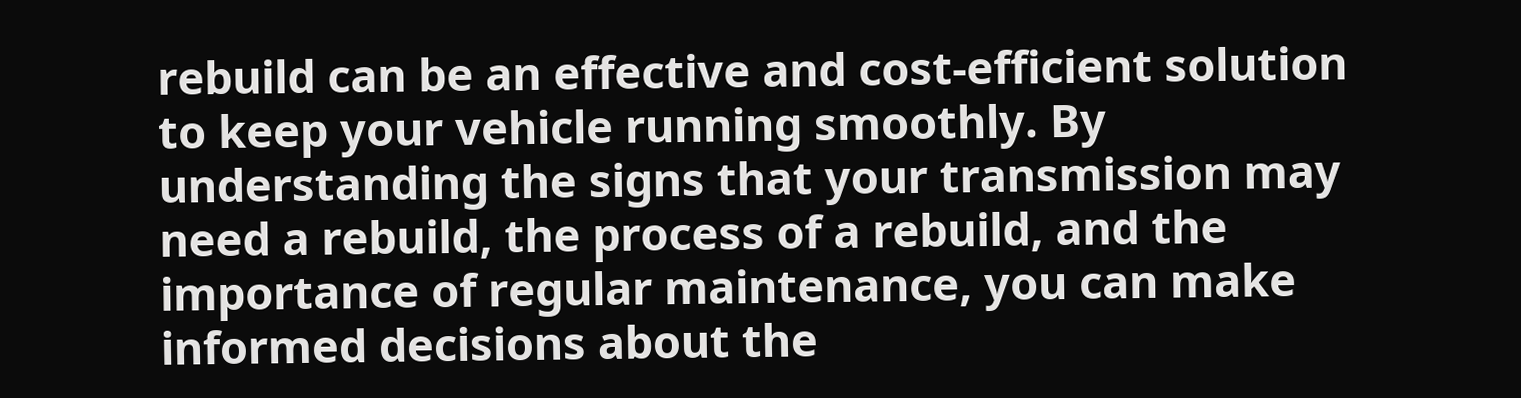rebuild can be an effective and cost-efficient solution to keep your vehicle running smoothly. By understanding the signs that your transmission may need a rebuild, the process of a rebuild, and the importance of regular maintenance, you can make informed decisions about the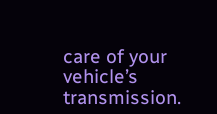care of your vehicle’s transmission.